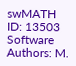swMATH ID: 13503
Software Authors: M.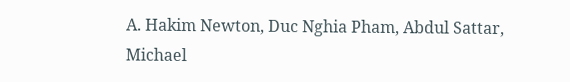A. Hakim Newton, Duc Nghia Pham, Abdul Sattar, Michael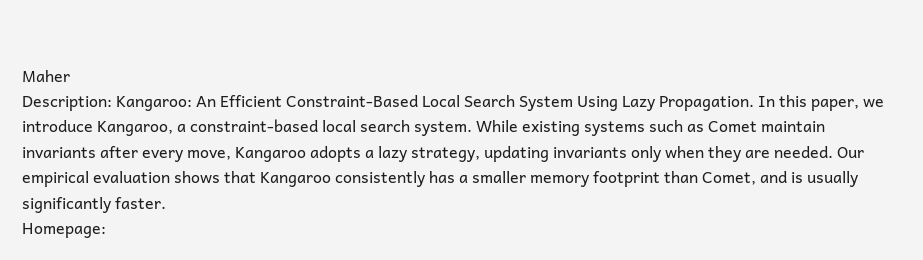Maher
Description: Kangaroo: An Efficient Constraint-Based Local Search System Using Lazy Propagation. In this paper, we introduce Kangaroo, a constraint-based local search system. While existing systems such as Comet maintain invariants after every move, Kangaroo adopts a lazy strategy, updating invariants only when they are needed. Our empirical evaluation shows that Kangaroo consistently has a smaller memory footprint than Comet, and is usually significantly faster.
Homepage: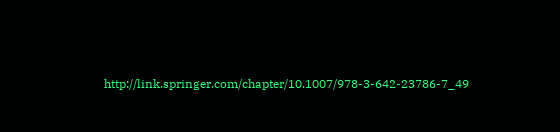http://link.springer.com/chapter/10.1007/978-3-642-23786-7_49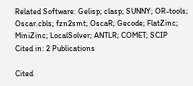Related Software: Gelisp; clasp; SUNNY; OR-tools; Oscar.cbls; fzn2smt; OscaR; Gecode; FlatZinc; MiniZinc; LocalSolver; ANTLR; COMET; SCIP
Cited in: 2 Publications

Cited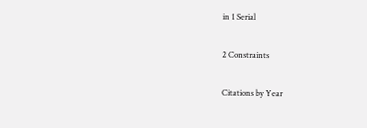in 1 Serial

2 Constraints

Citations by Year